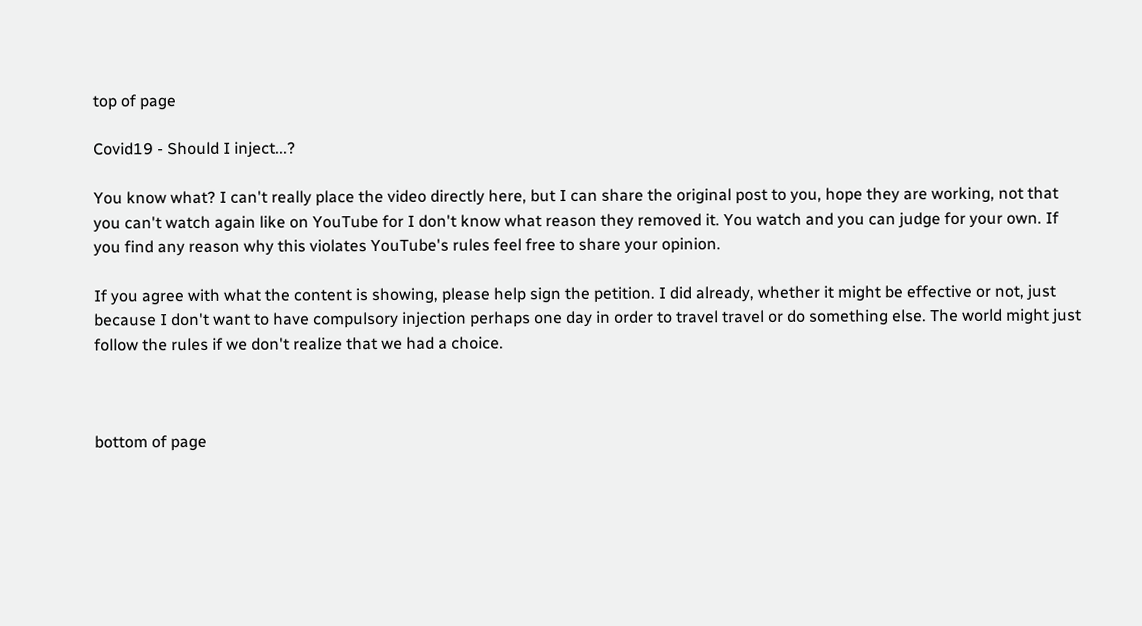top of page

Covid19 - Should I inject...?

You know what? I can't really place the video directly here, but I can share the original post to you, hope they are working, not that you can't watch again like on YouTube for I don't know what reason they removed it. You watch and you can judge for your own. If you find any reason why this violates YouTube's rules feel free to share your opinion.

If you agree with what the content is showing, please help sign the petition. I did already, whether it might be effective or not, just because I don't want to have compulsory injection perhaps one day in order to travel travel or do something else. The world might just follow the rules if we don't realize that we had a choice.



bottom of page